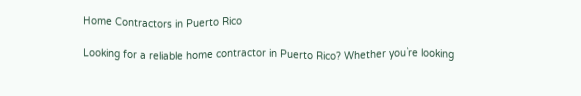Home Contractors in Puerto Rico

Looking for a reliable home contractor in Puerto Rico? Whether you`re looking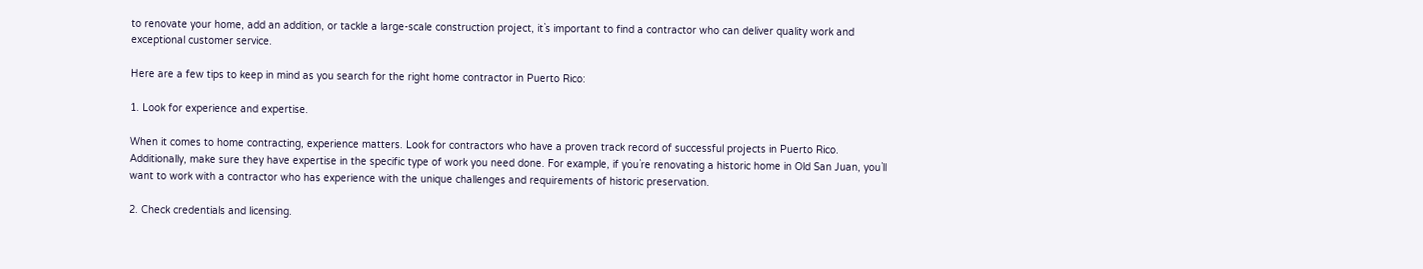to renovate your home, add an addition, or tackle a large-scale construction project, it`s important to find a contractor who can deliver quality work and exceptional customer service.

Here are a few tips to keep in mind as you search for the right home contractor in Puerto Rico:

1. Look for experience and expertise.

When it comes to home contracting, experience matters. Look for contractors who have a proven track record of successful projects in Puerto Rico. Additionally, make sure they have expertise in the specific type of work you need done. For example, if you`re renovating a historic home in Old San Juan, you`ll want to work with a contractor who has experience with the unique challenges and requirements of historic preservation.

2. Check credentials and licensing.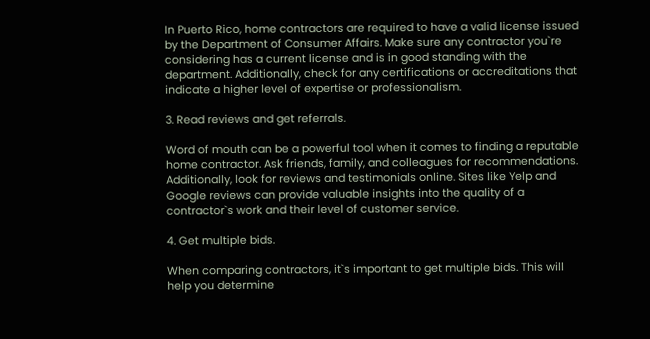In Puerto Rico, home contractors are required to have a valid license issued by the Department of Consumer Affairs. Make sure any contractor you`re considering has a current license and is in good standing with the department. Additionally, check for any certifications or accreditations that indicate a higher level of expertise or professionalism.

3. Read reviews and get referrals.

Word of mouth can be a powerful tool when it comes to finding a reputable home contractor. Ask friends, family, and colleagues for recommendations. Additionally, look for reviews and testimonials online. Sites like Yelp and Google reviews can provide valuable insights into the quality of a contractor`s work and their level of customer service.

4. Get multiple bids.

When comparing contractors, it`s important to get multiple bids. This will help you determine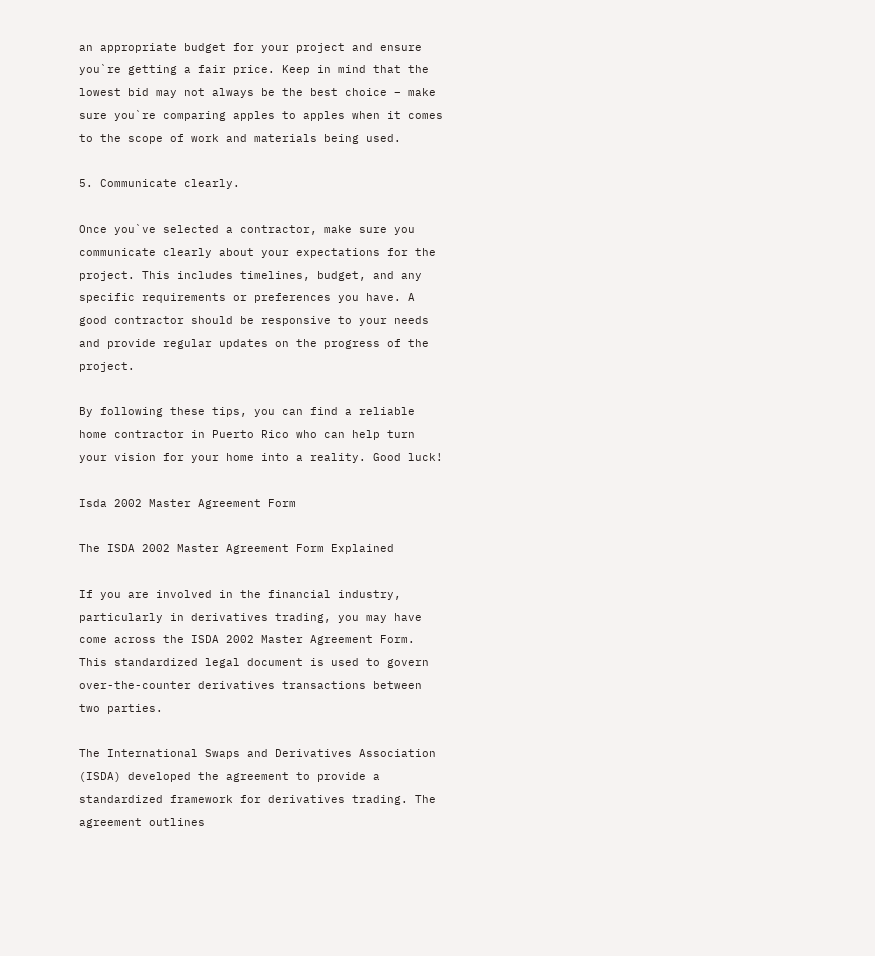an appropriate budget for your project and ensure you`re getting a fair price. Keep in mind that the lowest bid may not always be the best choice – make sure you`re comparing apples to apples when it comes to the scope of work and materials being used.

5. Communicate clearly.

Once you`ve selected a contractor, make sure you communicate clearly about your expectations for the project. This includes timelines, budget, and any specific requirements or preferences you have. A good contractor should be responsive to your needs and provide regular updates on the progress of the project.

By following these tips, you can find a reliable home contractor in Puerto Rico who can help turn your vision for your home into a reality. Good luck!

Isda 2002 Master Agreement Form

The ISDA 2002 Master Agreement Form Explained

If you are involved in the financial industry, particularly in derivatives trading, you may have come across the ISDA 2002 Master Agreement Form. This standardized legal document is used to govern over-the-counter derivatives transactions between two parties.

The International Swaps and Derivatives Association (ISDA) developed the agreement to provide a standardized framework for derivatives trading. The agreement outlines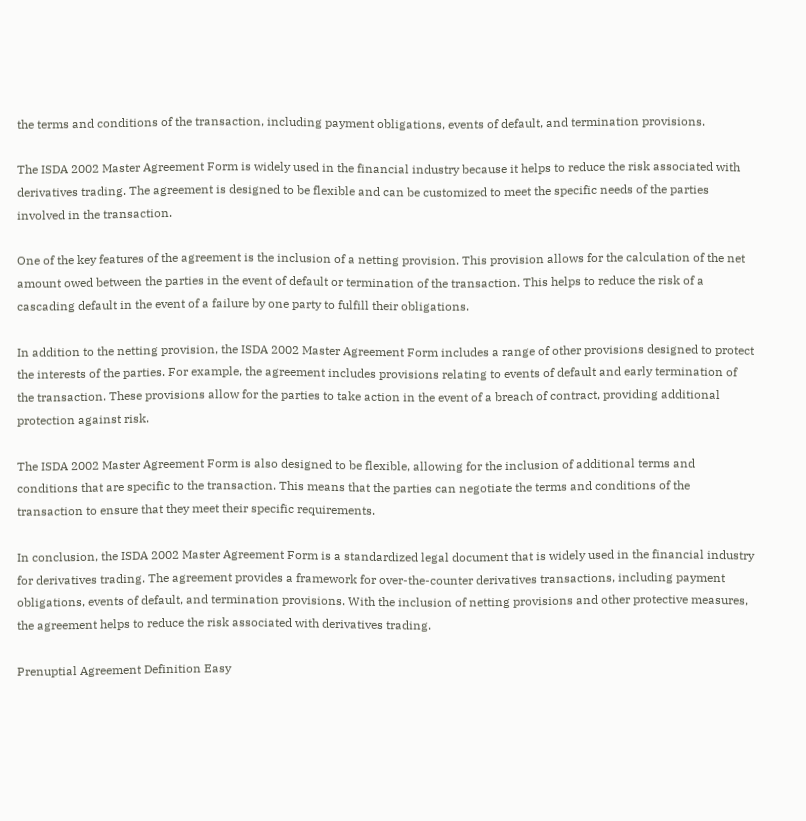the terms and conditions of the transaction, including payment obligations, events of default, and termination provisions.

The ISDA 2002 Master Agreement Form is widely used in the financial industry because it helps to reduce the risk associated with derivatives trading. The agreement is designed to be flexible and can be customized to meet the specific needs of the parties involved in the transaction.

One of the key features of the agreement is the inclusion of a netting provision. This provision allows for the calculation of the net amount owed between the parties in the event of default or termination of the transaction. This helps to reduce the risk of a cascading default in the event of a failure by one party to fulfill their obligations.

In addition to the netting provision, the ISDA 2002 Master Agreement Form includes a range of other provisions designed to protect the interests of the parties. For example, the agreement includes provisions relating to events of default and early termination of the transaction. These provisions allow for the parties to take action in the event of a breach of contract, providing additional protection against risk.

The ISDA 2002 Master Agreement Form is also designed to be flexible, allowing for the inclusion of additional terms and conditions that are specific to the transaction. This means that the parties can negotiate the terms and conditions of the transaction to ensure that they meet their specific requirements.

In conclusion, the ISDA 2002 Master Agreement Form is a standardized legal document that is widely used in the financial industry for derivatives trading. The agreement provides a framework for over-the-counter derivatives transactions, including payment obligations, events of default, and termination provisions. With the inclusion of netting provisions and other protective measures, the agreement helps to reduce the risk associated with derivatives trading.

Prenuptial Agreement Definition Easy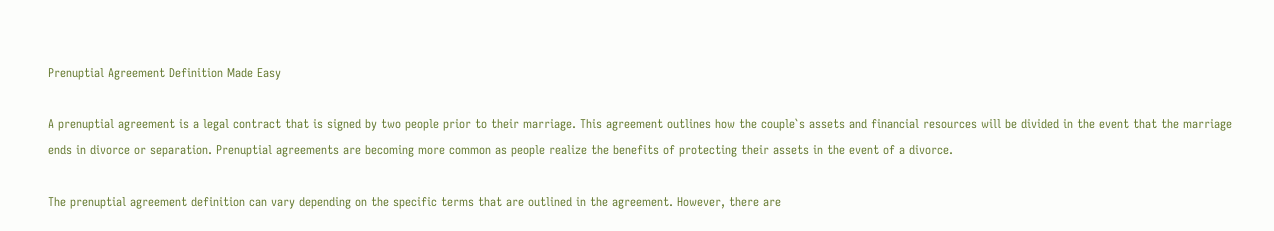Prenuptial Agreement Definition Made Easy

A prenuptial agreement is a legal contract that is signed by two people prior to their marriage. This agreement outlines how the couple`s assets and financial resources will be divided in the event that the marriage ends in divorce or separation. Prenuptial agreements are becoming more common as people realize the benefits of protecting their assets in the event of a divorce.

The prenuptial agreement definition can vary depending on the specific terms that are outlined in the agreement. However, there are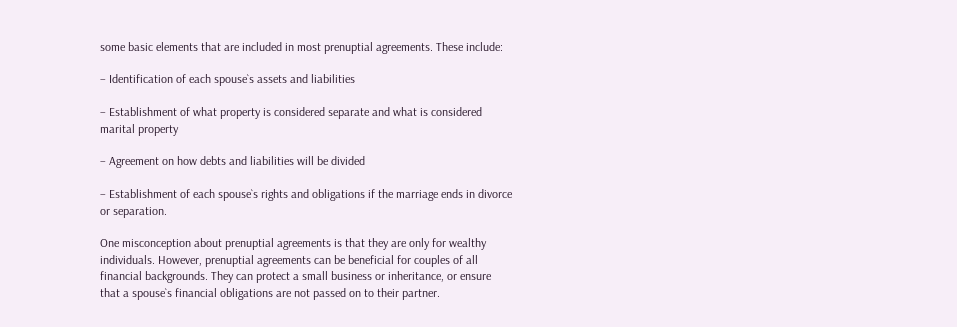some basic elements that are included in most prenuptial agreements. These include:

– Identification of each spouse`s assets and liabilities

– Establishment of what property is considered separate and what is considered marital property

– Agreement on how debts and liabilities will be divided

– Establishment of each spouse`s rights and obligations if the marriage ends in divorce or separation.

One misconception about prenuptial agreements is that they are only for wealthy individuals. However, prenuptial agreements can be beneficial for couples of all financial backgrounds. They can protect a small business or inheritance, or ensure that a spouse`s financial obligations are not passed on to their partner.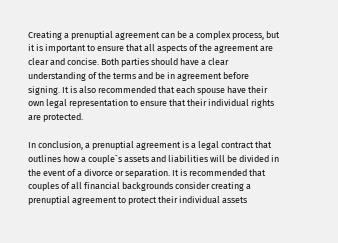Creating a prenuptial agreement can be a complex process, but it is important to ensure that all aspects of the agreement are clear and concise. Both parties should have a clear understanding of the terms and be in agreement before signing. It is also recommended that each spouse have their own legal representation to ensure that their individual rights are protected.

In conclusion, a prenuptial agreement is a legal contract that outlines how a couple`s assets and liabilities will be divided in the event of a divorce or separation. It is recommended that couples of all financial backgrounds consider creating a prenuptial agreement to protect their individual assets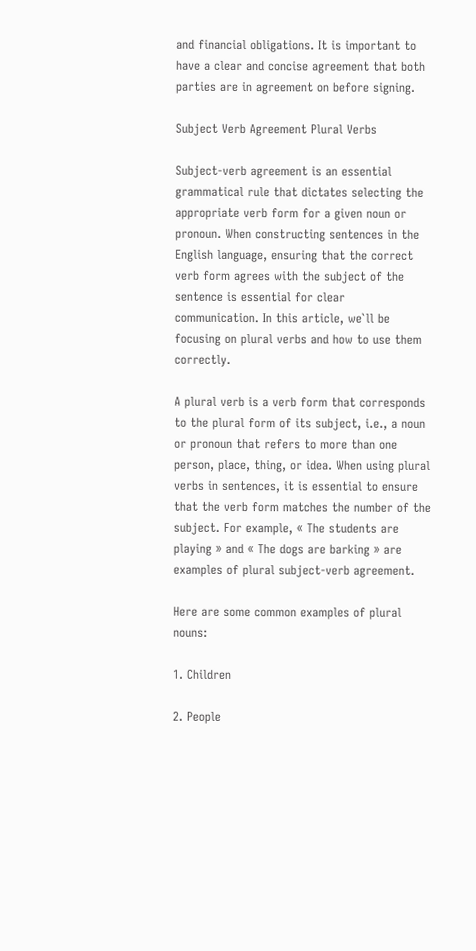and financial obligations. It is important to have a clear and concise agreement that both parties are in agreement on before signing.

Subject Verb Agreement Plural Verbs

Subject-verb agreement is an essential grammatical rule that dictates selecting the appropriate verb form for a given noun or pronoun. When constructing sentences in the English language, ensuring that the correct verb form agrees with the subject of the sentence is essential for clear communication. In this article, we`ll be focusing on plural verbs and how to use them correctly.

A plural verb is a verb form that corresponds to the plural form of its subject, i.e., a noun or pronoun that refers to more than one person, place, thing, or idea. When using plural verbs in sentences, it is essential to ensure that the verb form matches the number of the subject. For example, « The students are playing » and « The dogs are barking » are examples of plural subject-verb agreement.

Here are some common examples of plural nouns:

1. Children

2. People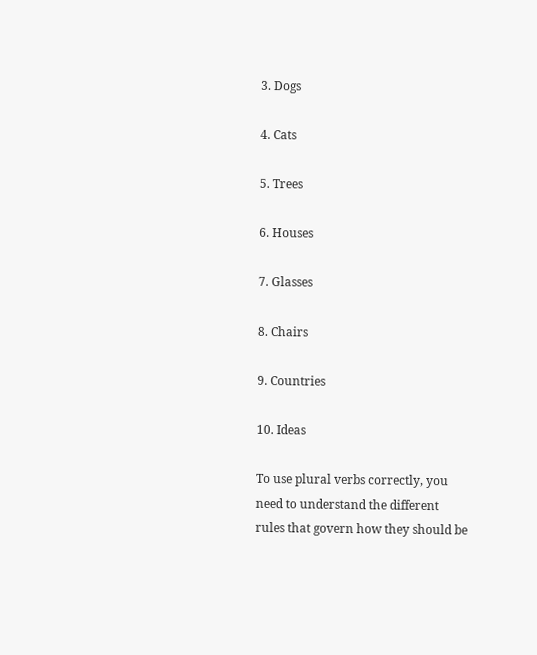3. Dogs

4. Cats

5. Trees

6. Houses

7. Glasses

8. Chairs

9. Countries

10. Ideas

To use plural verbs correctly, you need to understand the different rules that govern how they should be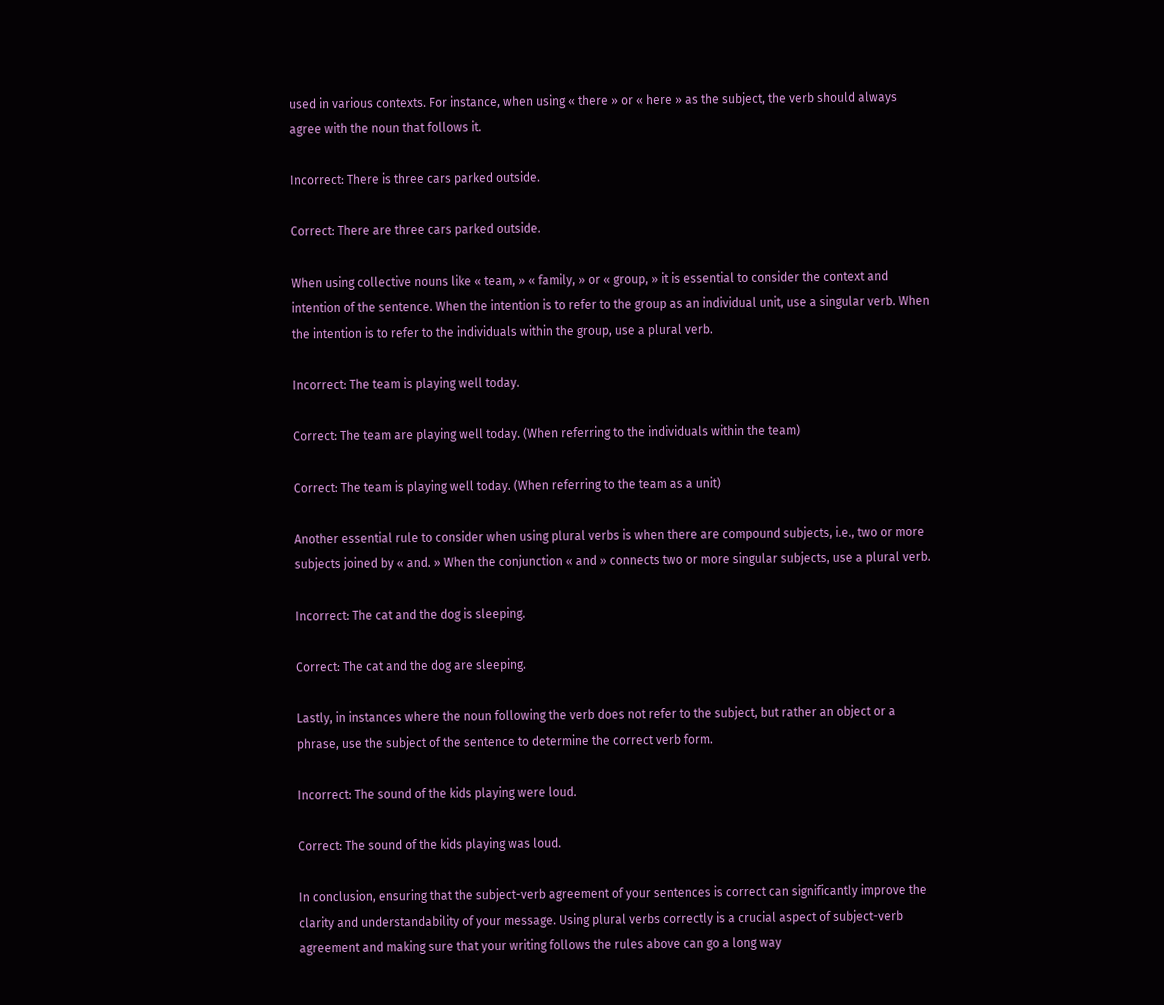used in various contexts. For instance, when using « there » or « here » as the subject, the verb should always agree with the noun that follows it.

Incorrect: There is three cars parked outside.

Correct: There are three cars parked outside.

When using collective nouns like « team, » « family, » or « group, » it is essential to consider the context and intention of the sentence. When the intention is to refer to the group as an individual unit, use a singular verb. When the intention is to refer to the individuals within the group, use a plural verb.

Incorrect: The team is playing well today.

Correct: The team are playing well today. (When referring to the individuals within the team)

Correct: The team is playing well today. (When referring to the team as a unit)

Another essential rule to consider when using plural verbs is when there are compound subjects, i.e., two or more subjects joined by « and. » When the conjunction « and » connects two or more singular subjects, use a plural verb.

Incorrect: The cat and the dog is sleeping.

Correct: The cat and the dog are sleeping.

Lastly, in instances where the noun following the verb does not refer to the subject, but rather an object or a phrase, use the subject of the sentence to determine the correct verb form.

Incorrect: The sound of the kids playing were loud.

Correct: The sound of the kids playing was loud.

In conclusion, ensuring that the subject-verb agreement of your sentences is correct can significantly improve the clarity and understandability of your message. Using plural verbs correctly is a crucial aspect of subject-verb agreement and making sure that your writing follows the rules above can go a long way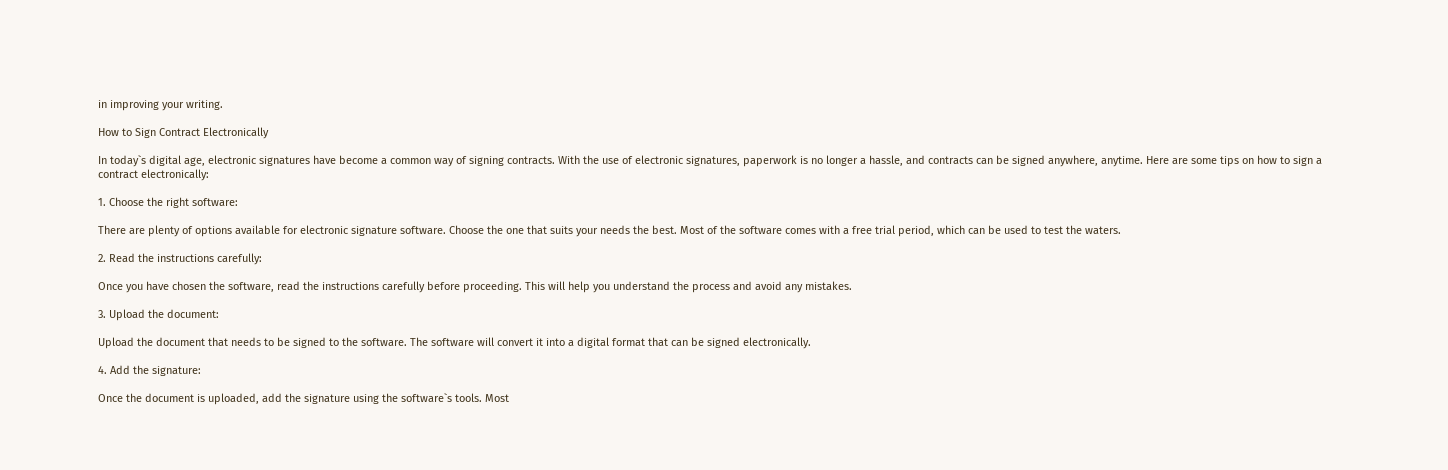in improving your writing.

How to Sign Contract Electronically

In today`s digital age, electronic signatures have become a common way of signing contracts. With the use of electronic signatures, paperwork is no longer a hassle, and contracts can be signed anywhere, anytime. Here are some tips on how to sign a contract electronically:

1. Choose the right software:

There are plenty of options available for electronic signature software. Choose the one that suits your needs the best. Most of the software comes with a free trial period, which can be used to test the waters.

2. Read the instructions carefully:

Once you have chosen the software, read the instructions carefully before proceeding. This will help you understand the process and avoid any mistakes.

3. Upload the document:

Upload the document that needs to be signed to the software. The software will convert it into a digital format that can be signed electronically.

4. Add the signature:

Once the document is uploaded, add the signature using the software`s tools. Most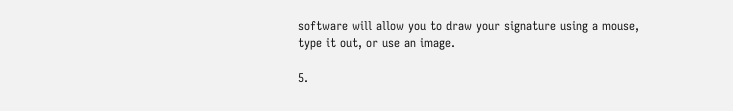software will allow you to draw your signature using a mouse, type it out, or use an image.

5.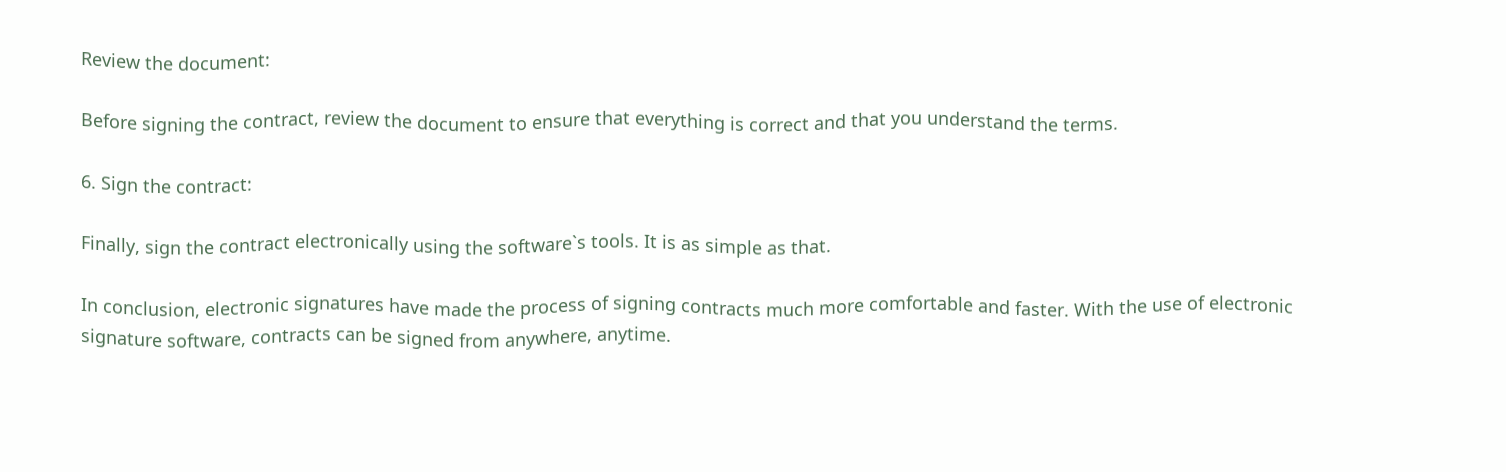Review the document:

Before signing the contract, review the document to ensure that everything is correct and that you understand the terms.

6. Sign the contract:

Finally, sign the contract electronically using the software`s tools. It is as simple as that.

In conclusion, electronic signatures have made the process of signing contracts much more comfortable and faster. With the use of electronic signature software, contracts can be signed from anywhere, anytime.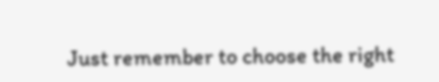Just remember to choose the right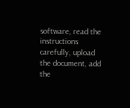software, read the instructions carefully, upload the document, add the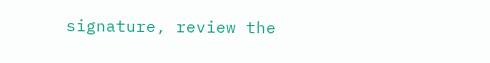signature, review the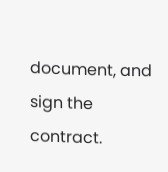document, and sign the contract.